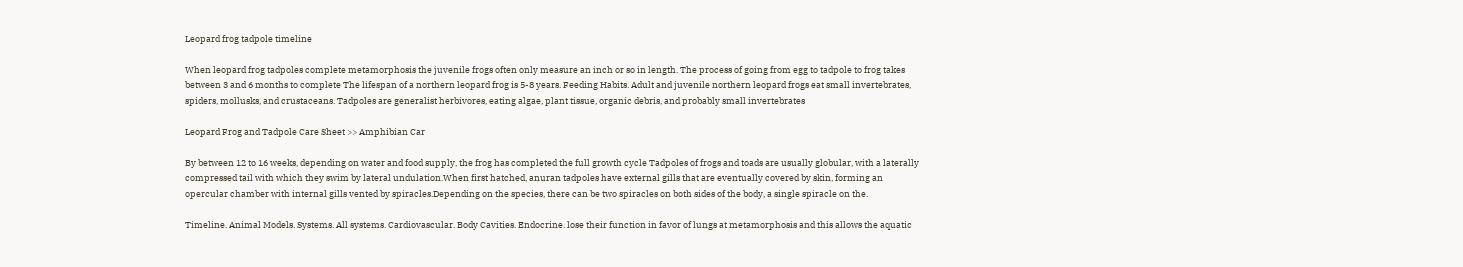Leopard frog tadpole timeline

When leopard frog tadpoles complete metamorphosis the juvenile frogs often only measure an inch or so in length. The process of going from egg to tadpole to frog takes between 3 and 6 months to complete The lifespan of a northern leopard frog is 5-8 years. Feeding Habits. Adult and juvenile northern leopard frogs eat small invertebrates, spiders, mollusks, and crustaceans. Tadpoles are generalist herbivores, eating algae, plant tissue, organic debris, and probably small invertebrates

Leopard Frog and Tadpole Care Sheet >> Amphibian Car

By between 12 to 16 weeks, depending on water and food supply, the frog has completed the full growth cycle Tadpoles of frogs and toads are usually globular, with a laterally compressed tail with which they swim by lateral undulation.When first hatched, anuran tadpoles have external gills that are eventually covered by skin, forming an opercular chamber with internal gills vented by spiracles.Depending on the species, there can be two spiracles on both sides of the body, a single spiracle on the.

Timeline. Animal Models. Systems. All systems. Cardiovascular. Body Cavities. Endocrine. lose their function in favor of lungs at metamorphosis and this allows the aquatic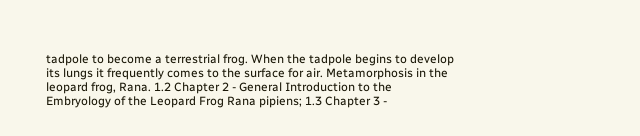tadpole to become a terrestrial frog. When the tadpole begins to develop its lungs it frequently comes to the surface for air. Metamorphosis in the leopard frog, Rana. 1.2 Chapter 2 - General Introduction to the Embryology of the Leopard Frog Rana pipiens; 1.3 Chapter 3 -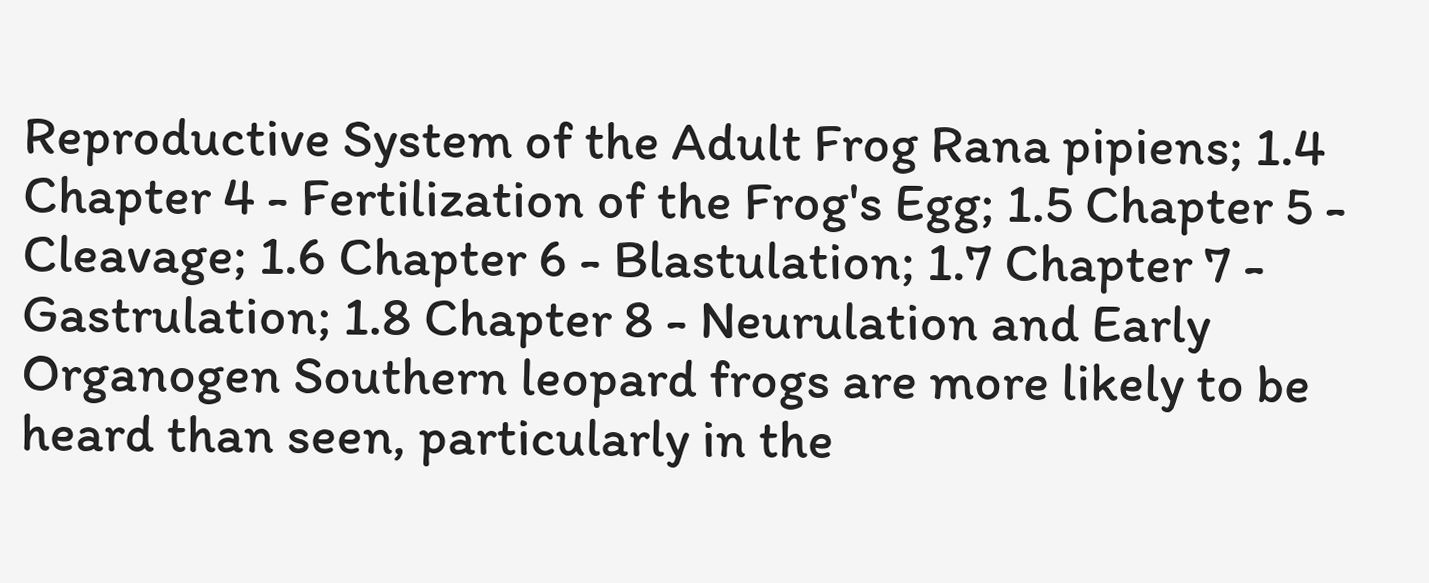Reproductive System of the Adult Frog Rana pipiens; 1.4 Chapter 4 - Fertilization of the Frog's Egg; 1.5 Chapter 5 - Cleavage; 1.6 Chapter 6 - Blastulation; 1.7 Chapter 7 - Gastrulation; 1.8 Chapter 8 - Neurulation and Early Organogen Southern leopard frogs are more likely to be heard than seen, particularly in the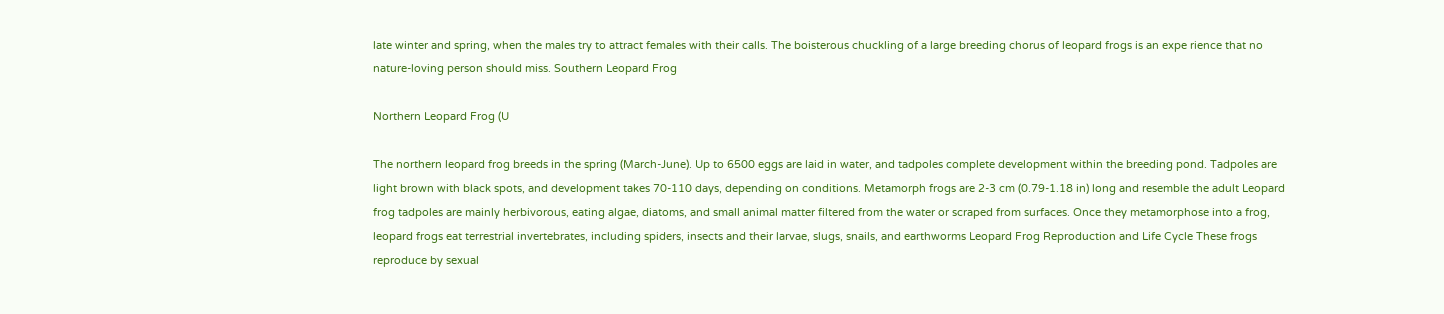late winter and spring, when the males try to attract females with their calls. The boisterous chuckling of a large breeding chorus of leopard frogs is an expe rience that no nature-loving person should miss. Southern Leopard Frog

Northern Leopard Frog (U

The northern leopard frog breeds in the spring (March-June). Up to 6500 eggs are laid in water, and tadpoles complete development within the breeding pond. Tadpoles are light brown with black spots, and development takes 70-110 days, depending on conditions. Metamorph frogs are 2-3 cm (0.79-1.18 in) long and resemble the adult Leopard frog tadpoles are mainly herbivorous, eating algae, diatoms, and small animal matter filtered from the water or scraped from surfaces. Once they metamorphose into a frog, leopard frogs eat terrestrial invertebrates, including spiders, insects and their larvae, slugs, snails, and earthworms Leopard Frog Reproduction and Life Cycle These frogs reproduce by sexual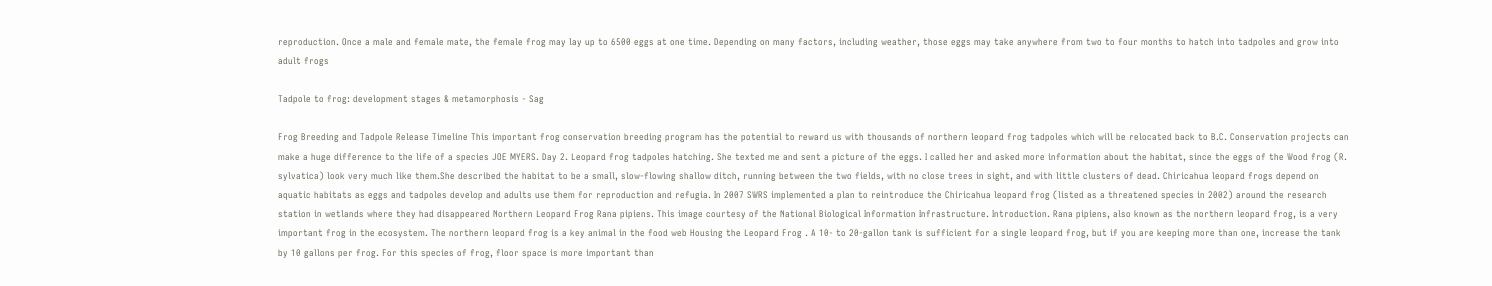reproduction. Once a male and female mate, the female frog may lay up to 6500 eggs at one time. Depending on many factors, including weather, those eggs may take anywhere from two to four months to hatch into tadpoles and grow into adult frogs

Tadpole to frog: development stages & metamorphosis - Sag

Frog Breeding and Tadpole Release Timeline This important frog conservation breeding program has the potential to reward us with thousands of northern leopard frog tadpoles which will be relocated back to B.C. Conservation projects can make a huge difference to the life of a species JOE MYERS. Day 2. Leopard frog tadpoles hatching. She texted me and sent a picture of the eggs. I called her and asked more information about the habitat, since the eggs of the Wood frog (R. sylvatica) look very much like them.She described the habitat to be a small, slow-flowing shallow ditch, running between the two fields, with no close trees in sight, and with little clusters of dead. Chiricahua leopard frogs depend on aquatic habitats as eggs and tadpoles develop and adults use them for reproduction and refugia. In 2007 SWRS implemented a plan to reintroduce the Chiricahua leopard frog (listed as a threatened species in 2002) around the research station in wetlands where they had disappeared Northern Leopard Frog Rana pipiens. This image courtesy of the National Biological Information Infrastructure. Introduction. Rana pipiens, also known as the northern leopard frog, is a very important frog in the ecosystem. The northern leopard frog is a key animal in the food web Housing the Leopard Frog . A 10- to 20-gallon tank is sufficient for a single leopard frog, but if you are keeping more than one, increase the tank by 10 gallons per frog. For this species of frog, floor space is more important than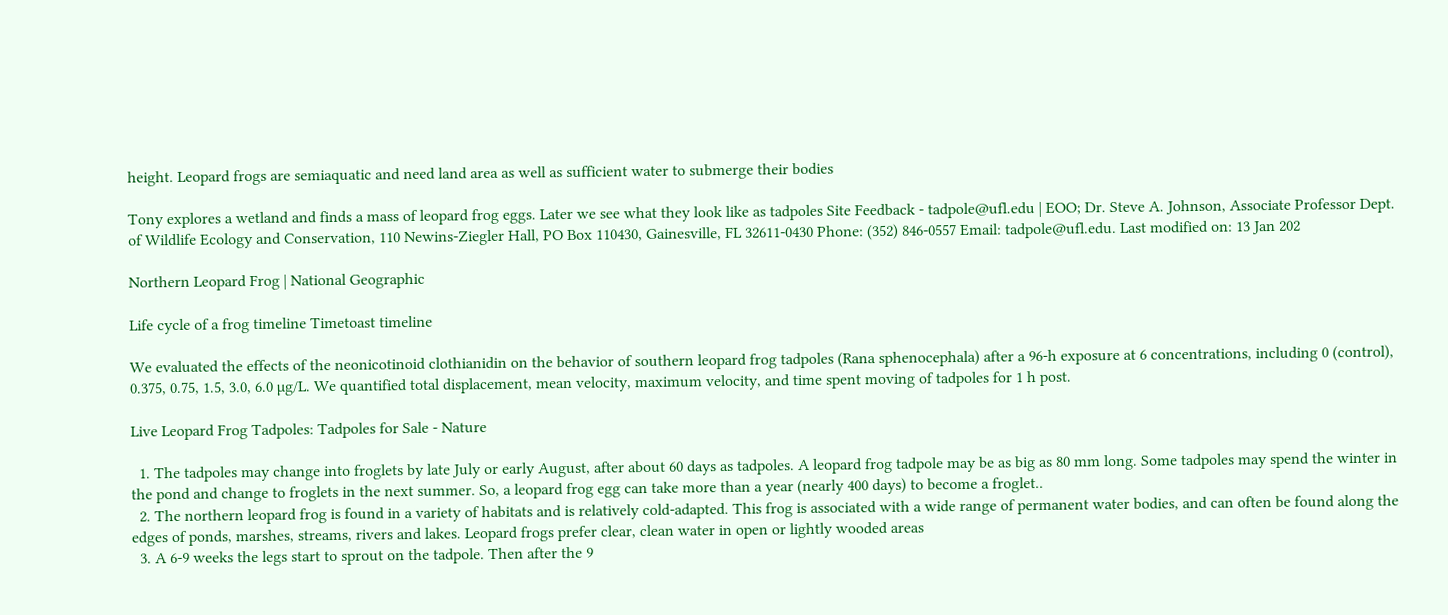height. Leopard frogs are semiaquatic and need land area as well as sufficient water to submerge their bodies

Tony explores a wetland and finds a mass of leopard frog eggs. Later we see what they look like as tadpoles Site Feedback - tadpole@ufl.edu | EOO; Dr. Steve A. Johnson, Associate Professor Dept. of Wildlife Ecology and Conservation, 110 Newins-Ziegler Hall, PO Box 110430, Gainesville, FL 32611-0430 Phone: (352) 846-0557 Email: tadpole@ufl.edu. Last modified on: 13 Jan 202

Northern Leopard Frog | National Geographic

Life cycle of a frog timeline Timetoast timeline

We evaluated the effects of the neonicotinoid clothianidin on the behavior of southern leopard frog tadpoles (Rana sphenocephala) after a 96-h exposure at 6 concentrations, including 0 (control), 0.375, 0.75, 1.5, 3.0, 6.0 µg/L. We quantified total displacement, mean velocity, maximum velocity, and time spent moving of tadpoles for 1 h post.

Live Leopard Frog Tadpoles: Tadpoles for Sale - Nature

  1. The tadpoles may change into froglets by late July or early August, after about 60 days as tadpoles. A leopard frog tadpole may be as big as 80 mm long. Some tadpoles may spend the winter in the pond and change to froglets in the next summer. So, a leopard frog egg can take more than a year (nearly 400 days) to become a froglet..
  2. The northern leopard frog is found in a variety of habitats and is relatively cold-adapted. This frog is associated with a wide range of permanent water bodies, and can often be found along the edges of ponds, marshes, streams, rivers and lakes. Leopard frogs prefer clear, clean water in open or lightly wooded areas
  3. A 6-9 weeks the legs start to sprout on the tadpole. Then after the 9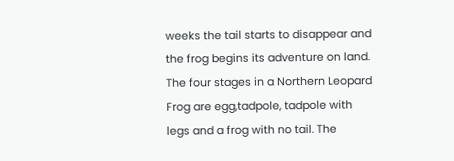weeks the tail starts to disappear and the frog begins its adventure on land. The four stages in a Northern Leopard Frog are egg,tadpole, tadpole with legs and a frog with no tail. The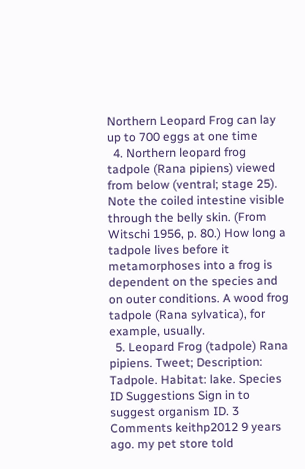Northern Leopard Frog can lay up to 700 eggs at one time
  4. Northern leopard frog tadpole (Rana pipiens) viewed from below (ventral; stage 25). Note the coiled intestine visible through the belly skin. (From Witschi 1956, p. 80.) How long a tadpole lives before it metamorphoses into a frog is dependent on the species and on outer conditions. A wood frog tadpole (Rana sylvatica), for example, usually.
  5. Leopard Frog (tadpole) Rana pipiens. Tweet; Description: Tadpole. Habitat: lake. Species ID Suggestions Sign in to suggest organism ID. 3 Comments keithp2012 9 years ago. my pet store told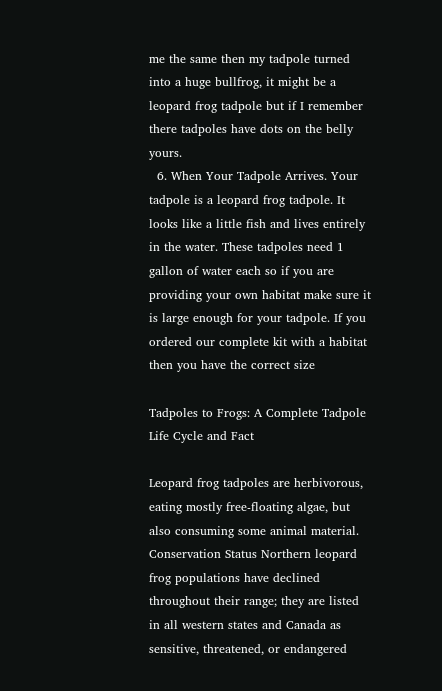me the same then my tadpole turned into a huge bullfrog, it might be a leopard frog tadpole but if I remember there tadpoles have dots on the belly yours.
  6. When Your Tadpole Arrives. Your tadpole is a leopard frog tadpole. It looks like a little fish and lives entirely in the water. These tadpoles need 1 gallon of water each so if you are providing your own habitat make sure it is large enough for your tadpole. If you ordered our complete kit with a habitat then you have the correct size

Tadpoles to Frogs: A Complete Tadpole Life Cycle and Fact

Leopard frog tadpoles are herbivorous, eating mostly free-floating algae, but also consuming some animal material. Conservation Status Northern leopard frog populations have declined throughout their range; they are listed in all western states and Canada as sensitive, threatened, or endangered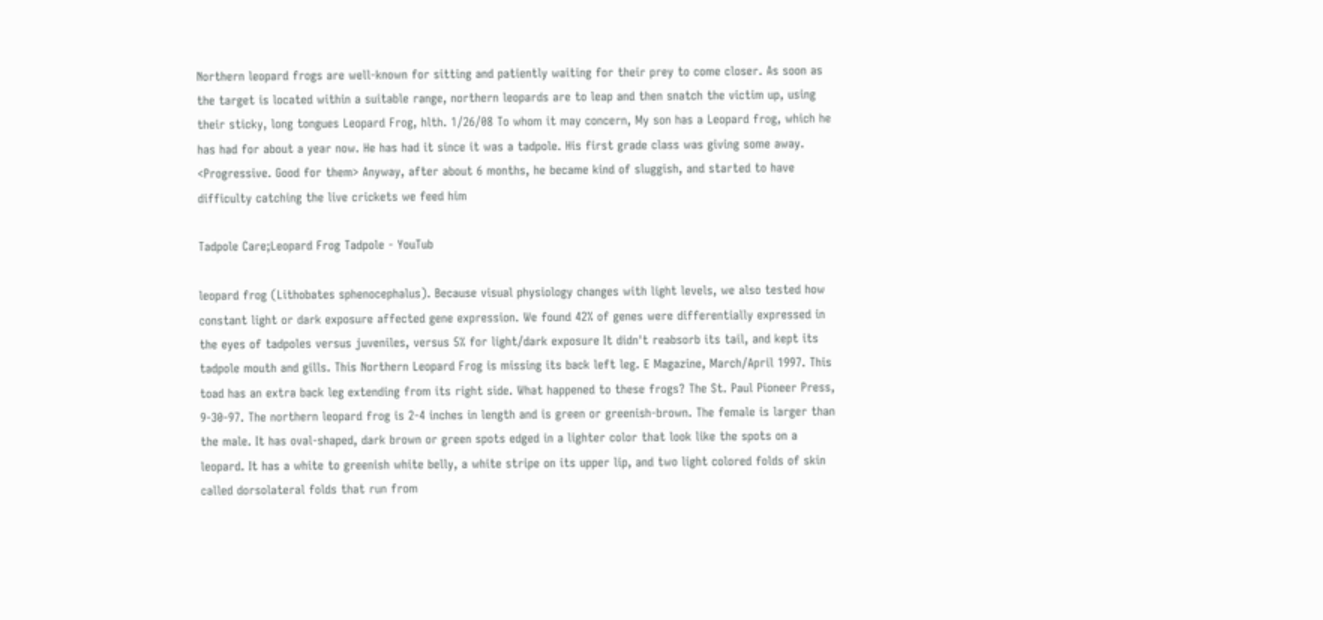Northern leopard frogs are well-known for sitting and patiently waiting for their prey to come closer. As soon as the target is located within a suitable range, northern leopards are to leap and then snatch the victim up, using their sticky, long tongues Leopard Frog, hlth. 1/26/08 To whom it may concern, My son has a Leopard frog, which he has had for about a year now. He has had it since it was a tadpole. His first grade class was giving some away. <Progressive. Good for them> Anyway, after about 6 months, he became kind of sluggish, and started to have difficulty catching the live crickets we feed him

Tadpole Care;Leopard Frog Tadpole - YouTub

leopard frog (Lithobates sphenocephalus). Because visual physiology changes with light levels, we also tested how constant light or dark exposure affected gene expression. We found 42% of genes were differentially expressed in the eyes of tadpoles versus juveniles, versus 5% for light/dark exposure It didn't reabsorb its tail, and kept its tadpole mouth and gills. This Northern Leopard Frog is missing its back left leg. E Magazine, March/April 1997. This toad has an extra back leg extending from its right side. What happened to these frogs? The St. Paul Pioneer Press, 9-30-97. The northern leopard frog is 2-4 inches in length and is green or greenish-brown. The female is larger than the male. It has oval-shaped, dark brown or green spots edged in a lighter color that look like the spots on a leopard. It has a white to greenish white belly, a white stripe on its upper lip, and two light colored folds of skin called dorsolateral folds that run from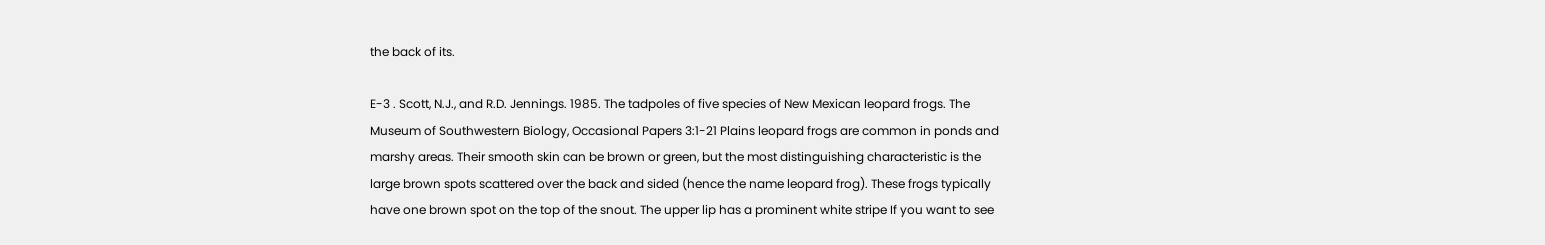the back of its.

E-3 . Scott, N.J., and R.D. Jennings. 1985. The tadpoles of five species of New Mexican leopard frogs. The Museum of Southwestern Biology, Occasional Papers 3:1-21 Plains leopard frogs are common in ponds and marshy areas. Their smooth skin can be brown or green, but the most distinguishing characteristic is the large brown spots scattered over the back and sided (hence the name leopard frog). These frogs typically have one brown spot on the top of the snout. The upper lip has a prominent white stripe If you want to see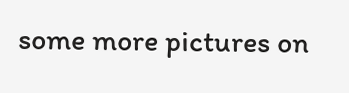some more pictures on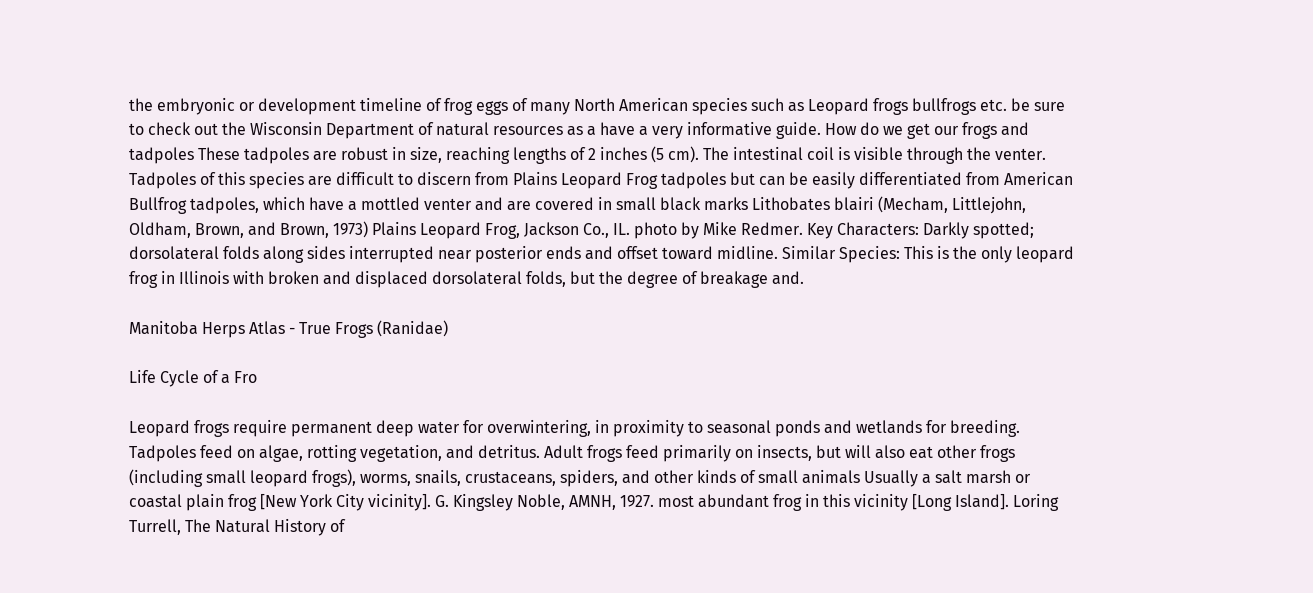the embryonic or development timeline of frog eggs of many North American species such as Leopard frogs bullfrogs etc. be sure to check out the Wisconsin Department of natural resources as a have a very informative guide. How do we get our frogs and tadpoles These tadpoles are robust in size, reaching lengths of 2 inches (5 cm). The intestinal coil is visible through the venter. Tadpoles of this species are difficult to discern from Plains Leopard Frog tadpoles but can be easily differentiated from American Bullfrog tadpoles, which have a mottled venter and are covered in small black marks Lithobates blairi (Mecham, Littlejohn, Oldham, Brown, and Brown, 1973) Plains Leopard Frog, Jackson Co., IL. photo by Mike Redmer. Key Characters: Darkly spotted; dorsolateral folds along sides interrupted near posterior ends and offset toward midline. Similar Species: This is the only leopard frog in Illinois with broken and displaced dorsolateral folds, but the degree of breakage and.

Manitoba Herps Atlas - True Frogs (Ranidae)

Life Cycle of a Fro

Leopard frogs require permanent deep water for overwintering, in proximity to seasonal ponds and wetlands for breeding. Tadpoles feed on algae, rotting vegetation, and detritus. Adult frogs feed primarily on insects, but will also eat other frogs (including small leopard frogs), worms, snails, crustaceans, spiders, and other kinds of small animals Usually a salt marsh or coastal plain frog [New York City vicinity]. G. Kingsley Noble, AMNH, 1927. most abundant frog in this vicinity [Long Island]. Loring Turrell, The Natural History of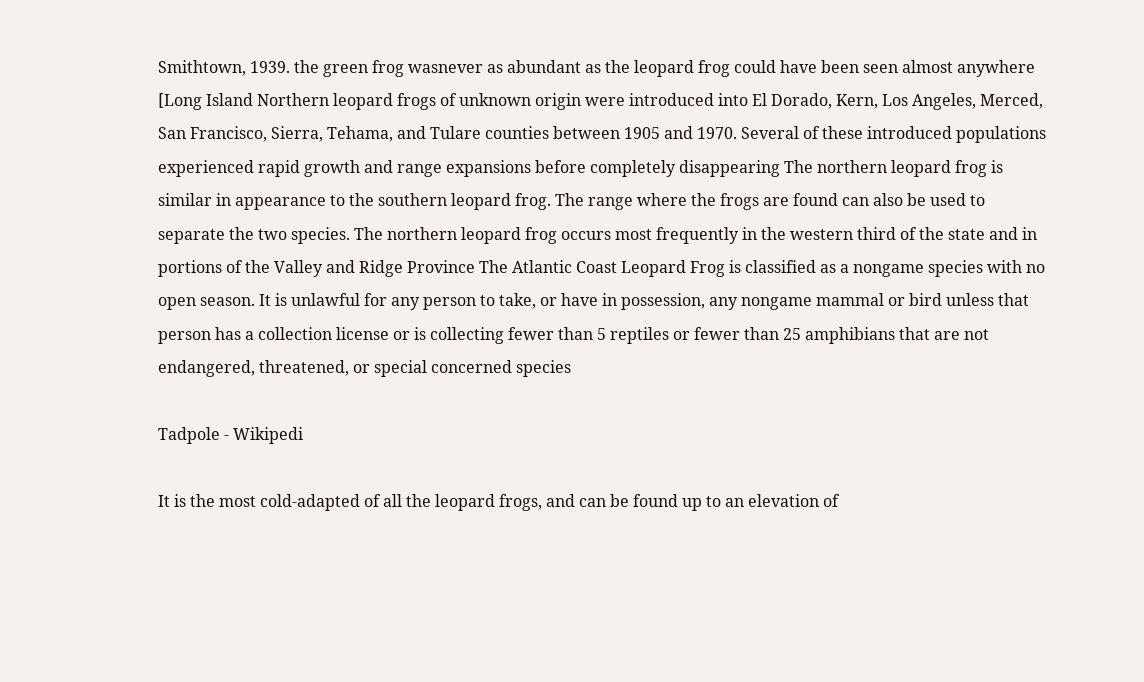Smithtown, 1939. the green frog wasnever as abundant as the leopard frog could have been seen almost anywhere [Long Island Northern leopard frogs of unknown origin were introduced into El Dorado, Kern, Los Angeles, Merced, San Francisco, Sierra, Tehama, and Tulare counties between 1905 and 1970. Several of these introduced populations experienced rapid growth and range expansions before completely disappearing The northern leopard frog is similar in appearance to the southern leopard frog. The range where the frogs are found can also be used to separate the two species. The northern leopard frog occurs most frequently in the western third of the state and in portions of the Valley and Ridge Province The Atlantic Coast Leopard Frog is classified as a nongame species with no open season. It is unlawful for any person to take, or have in possession, any nongame mammal or bird unless that person has a collection license or is collecting fewer than 5 reptiles or fewer than 25 amphibians that are not endangered, threatened, or special concerned species

Tadpole - Wikipedi

It is the most cold-adapted of all the leopard frogs, and can be found up to an elevation of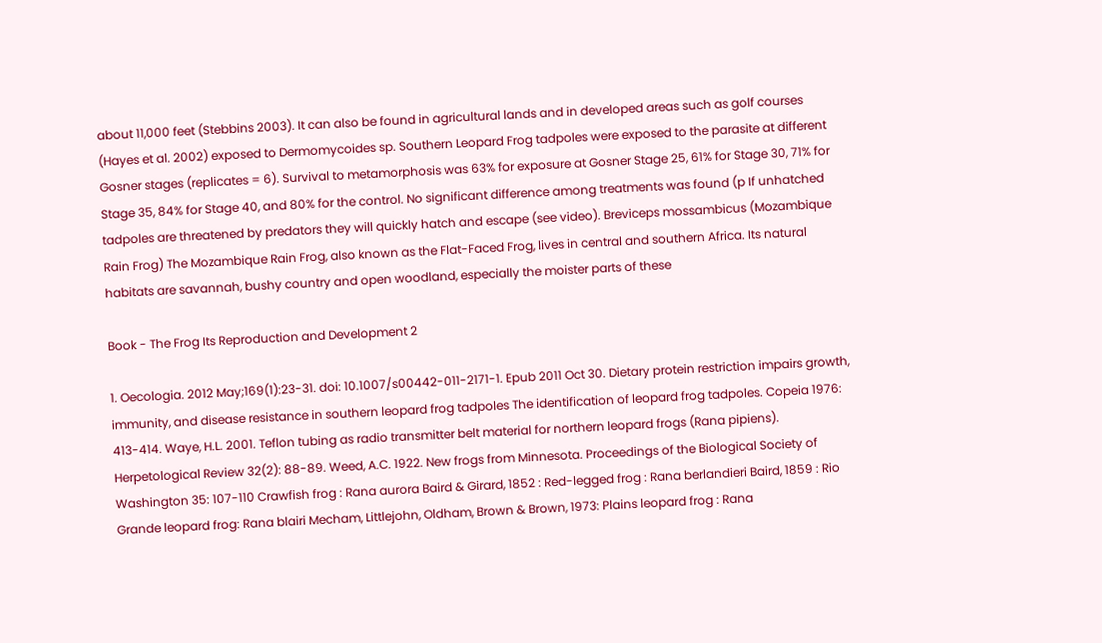about 11,000 feet (Stebbins 2003). It can also be found in agricultural lands and in developed areas such as golf courses (Hayes et al. 2002) exposed to Dermomycoides sp. Southern Leopard Frog tadpoles were exposed to the parasite at different Gosner stages (replicates = 6). Survival to metamorphosis was 63% for exposure at Gosner Stage 25, 61% for Stage 30, 71% for Stage 35, 84% for Stage 40, and 80% for the control. No significant difference among treatments was found (p If unhatched tadpoles are threatened by predators they will quickly hatch and escape (see video). Breviceps mossambicus (Mozambique Rain Frog) The Mozambique Rain Frog, also known as the Flat-Faced Frog, lives in central and southern Africa. Its natural habitats are savannah, bushy country and open woodland, especially the moister parts of these

Book - The Frog Its Reproduction and Development 2

1. Oecologia. 2012 May;169(1):23-31. doi: 10.1007/s00442-011-2171-1. Epub 2011 Oct 30. Dietary protein restriction impairs growth, immunity, and disease resistance in southern leopard frog tadpoles The identification of leopard frog tadpoles. Copeia 1976: 413-414. Waye, H.L. 2001. Teflon tubing as radio transmitter belt material for northern leopard frogs (Rana pipiens). Herpetological Review 32(2): 88-89. Weed, A.C. 1922. New frogs from Minnesota. Proceedings of the Biological Society of Washington 35: 107-110 Crawfish frog : Rana aurora Baird & Girard, 1852 : Red-legged frog : Rana berlandieri Baird, 1859 : Rio Grande leopard frog: Rana blairi Mecham, Littlejohn, Oldham, Brown & Brown, 1973: Plains leopard frog : Rana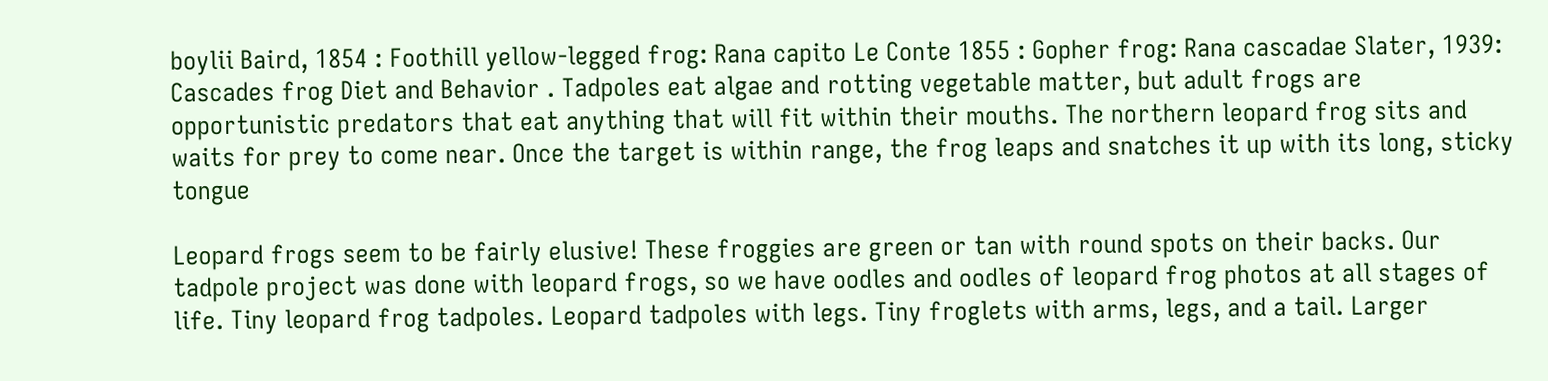boylii Baird, 1854 : Foothill yellow-legged frog: Rana capito Le Conte 1855 : Gopher frog: Rana cascadae Slater, 1939: Cascades frog Diet and Behavior . Tadpoles eat algae and rotting vegetable matter, but adult frogs are opportunistic predators that eat anything that will fit within their mouths. The northern leopard frog sits and waits for prey to come near. Once the target is within range, the frog leaps and snatches it up with its long, sticky tongue

Leopard frogs seem to be fairly elusive! These froggies are green or tan with round spots on their backs. Our tadpole project was done with leopard frogs, so we have oodles and oodles of leopard frog photos at all stages of life. Tiny leopard frog tadpoles. Leopard tadpoles with legs. Tiny froglets with arms, legs, and a tail. Larger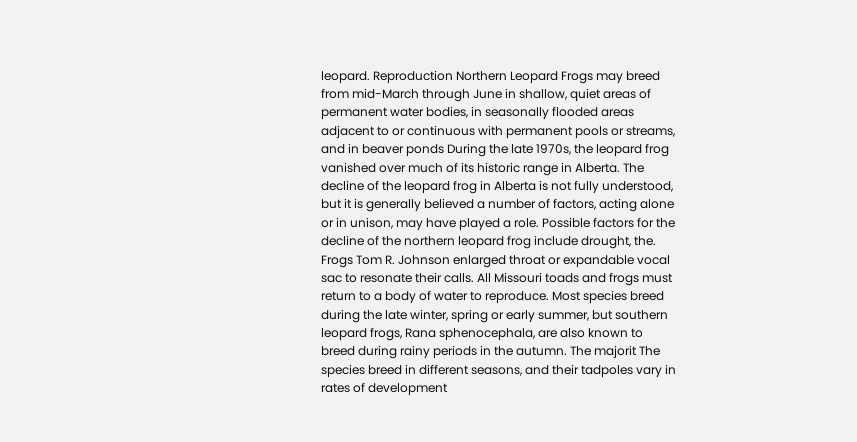leopard. Reproduction Northern Leopard Frogs may breed from mid-March through June in shallow, quiet areas of permanent water bodies, in seasonally flooded areas adjacent to or continuous with permanent pools or streams, and in beaver ponds During the late 1970s, the leopard frog vanished over much of its historic range in Alberta. The decline of the leopard frog in Alberta is not fully understood, but it is generally believed a number of factors, acting alone or in unison, may have played a role. Possible factors for the decline of the northern leopard frog include drought, the. Frogs Tom R. Johnson enlarged throat or expandable vocal sac to resonate their calls. All Missouri toads and frogs must return to a body of water to reproduce. Most species breed during the late winter, spring or early summer, but southern leopard frogs, Rana sphenocephala, are also known to breed during rainy periods in the autumn. The majorit The species breed in different seasons, and their tadpoles vary in rates of development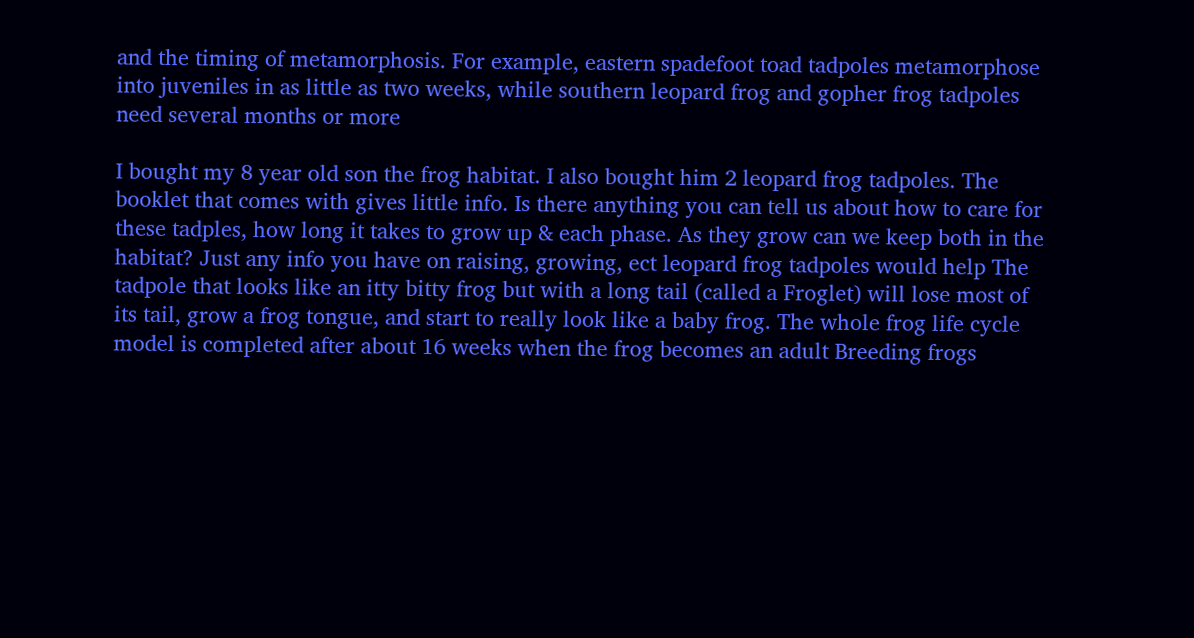and the timing of metamorphosis. For example, eastern spadefoot toad tadpoles metamorphose into juveniles in as little as two weeks, while southern leopard frog and gopher frog tadpoles need several months or more

I bought my 8 year old son the frog habitat. I also bought him 2 leopard frog tadpoles. The booklet that comes with gives little info. Is there anything you can tell us about how to care for these tadples, how long it takes to grow up & each phase. As they grow can we keep both in the habitat? Just any info you have on raising, growing, ect leopard frog tadpoles would help The tadpole that looks like an itty bitty frog but with a long tail (called a Froglet) will lose most of its tail, grow a frog tongue, and start to really look like a baby frog. The whole frog life cycle model is completed after about 16 weeks when the frog becomes an adult Breeding frogs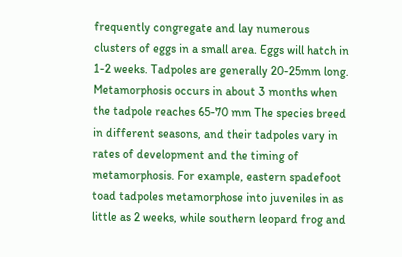frequently congregate and lay numerous clusters of eggs in a small area. Eggs will hatch in 1-2 weeks. Tadpoles are generally 20-25mm long. Metamorphosis occurs in about 3 months when the tadpole reaches 65-70 mm The species breed in different seasons, and their tadpoles vary in rates of development and the timing of metamorphosis. For example, eastern spadefoot toad tadpoles metamorphose into juveniles in as little as 2 weeks, while southern leopard frog and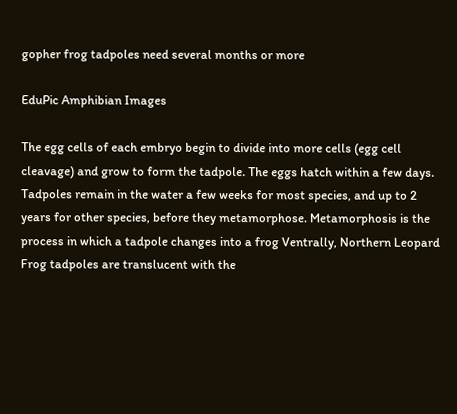gopher frog tadpoles need several months or more

EduPic Amphibian Images

The egg cells of each embryo begin to divide into more cells (egg cell cleavage) and grow to form the tadpole. The eggs hatch within a few days. Tadpoles remain in the water a few weeks for most species, and up to 2 years for other species, before they metamorphose. Metamorphosis is the process in which a tadpole changes into a frog Ventrally, Northern Leopard Frog tadpoles are translucent with the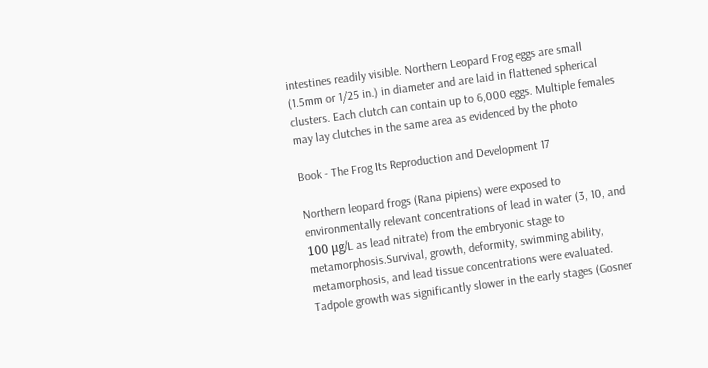intestines readily visible. Northern Leopard Frog eggs are small (1.5mm or 1/25 in.) in diameter and are laid in flattened spherical clusters. Each clutch can contain up to 6,000 eggs. Multiple females may lay clutches in the same area as evidenced by the photo

Book - The Frog Its Reproduction and Development 17

Northern leopard frogs (Rana pipiens) were exposed to environmentally relevant concentrations of lead in water (3, 10, and 100 μg/L as lead nitrate) from the embryonic stage to metamorphosis.Survival, growth, deformity, swimming ability, metamorphosis, and lead tissue concentrations were evaluated. Tadpole growth was significantly slower in the early stages (Gosner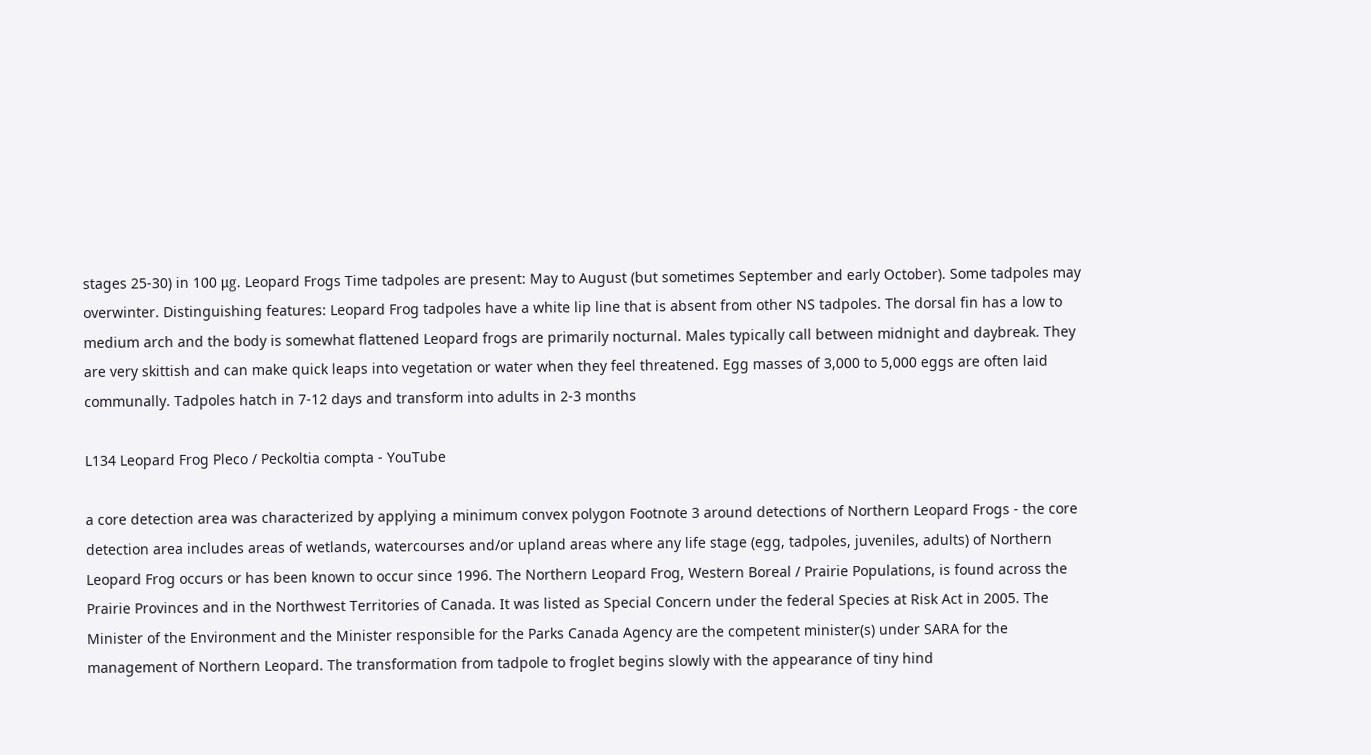stages 25-30) in 100 μg. Leopard Frogs Time tadpoles are present: May to August (but sometimes September and early October). Some tadpoles may overwinter. Distinguishing features: Leopard Frog tadpoles have a white lip line that is absent from other NS tadpoles. The dorsal fin has a low to medium arch and the body is somewhat flattened Leopard frogs are primarily nocturnal. Males typically call between midnight and daybreak. They are very skittish and can make quick leaps into vegetation or water when they feel threatened. Egg masses of 3,000 to 5,000 eggs are often laid communally. Tadpoles hatch in 7-12 days and transform into adults in 2-3 months

L134 Leopard Frog Pleco / Peckoltia compta - YouTube

a core detection area was characterized by applying a minimum convex polygon Footnote 3 around detections of Northern Leopard Frogs - the core detection area includes areas of wetlands, watercourses and/or upland areas where any life stage (egg, tadpoles, juveniles, adults) of Northern Leopard Frog occurs or has been known to occur since 1996. The Northern Leopard Frog, Western Boreal / Prairie Populations, is found across the Prairie Provinces and in the Northwest Territories of Canada. It was listed as Special Concern under the federal Species at Risk Act in 2005. The Minister of the Environment and the Minister responsible for the Parks Canada Agency are the competent minister(s) under SARA for the management of Northern Leopard. The transformation from tadpole to froglet begins slowly with the appearance of tiny hind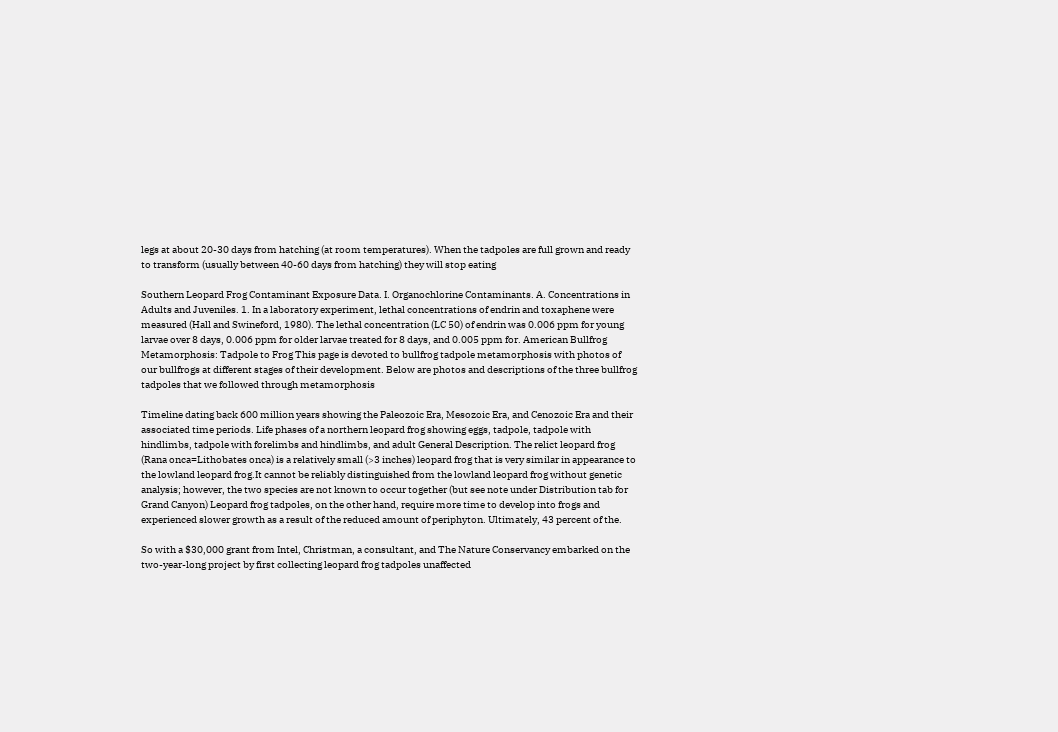legs at about 20-30 days from hatching (at room temperatures). When the tadpoles are full grown and ready to transform (usually between 40-60 days from hatching) they will stop eating

Southern Leopard Frog Contaminant Exposure Data. I. Organochlorine Contaminants. A. Concentrations in Adults and Juveniles. 1. In a laboratory experiment, lethal concentrations of endrin and toxaphene were measured (Hall and Swineford, 1980). The lethal concentration (LC 50) of endrin was 0.006 ppm for young larvae over 8 days, 0.006 ppm for older larvae treated for 8 days, and 0.005 ppm for. American Bullfrog Metamorphosis: Tadpole to Frog This page is devoted to bullfrog tadpole metamorphosis with photos of our bullfrogs at different stages of their development. Below are photos and descriptions of the three bullfrog tadpoles that we followed through metamorphosis

Timeline dating back 600 million years showing the Paleozoic Era, Mesozoic Era, and Cenozoic Era and their associated time periods. Life phases of a northern leopard frog showing eggs, tadpole, tadpole with hindlimbs, tadpole with forelimbs and hindlimbs, and adult General Description. The relict leopard frog (Rana onca=Lithobates onca) is a relatively small (>3 inches) leopard frog that is very similar in appearance to the lowland leopard frog.It cannot be reliably distinguished from the lowland leopard frog without genetic analysis; however, the two species are not known to occur together (but see note under Distribution tab for Grand Canyon) Leopard frog tadpoles, on the other hand, require more time to develop into frogs and experienced slower growth as a result of the reduced amount of periphyton. Ultimately, 43 percent of the.

So with a $30,000 grant from Intel, Christman, a consultant, and The Nature Conservancy embarked on the two-year-long project by first collecting leopard frog tadpoles unaffected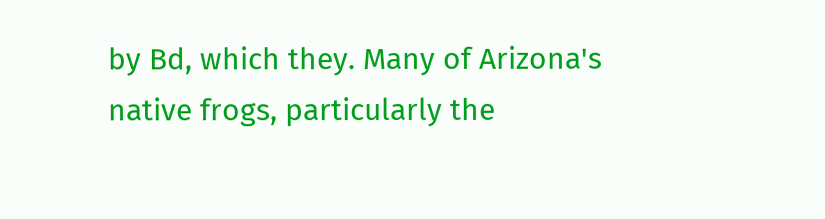by Bd, which they. Many of Arizona's native frogs, particularly the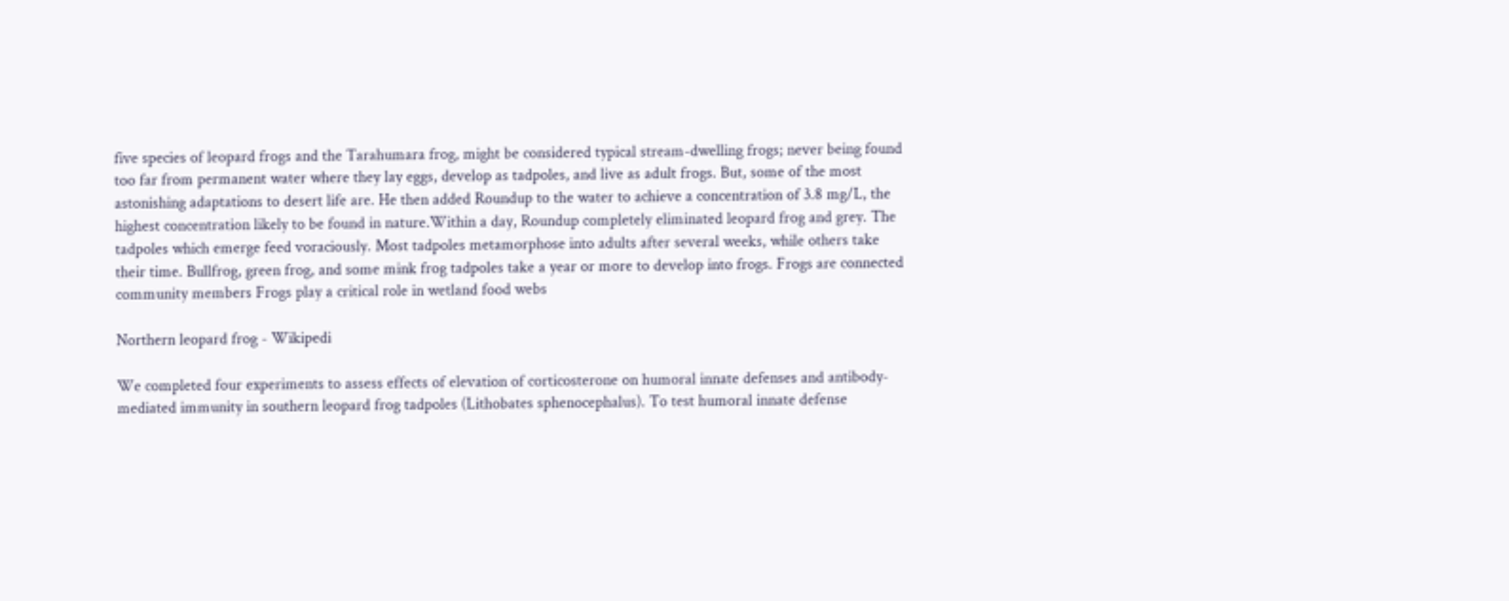five species of leopard frogs and the Tarahumara frog, might be considered typical stream-dwelling frogs; never being found too far from permanent water where they lay eggs, develop as tadpoles, and live as adult frogs. But, some of the most astonishing adaptations to desert life are. He then added Roundup to the water to achieve a concentration of 3.8 mg/L, the highest concentration likely to be found in nature.Within a day, Roundup completely eliminated leopard frog and grey. The tadpoles which emerge feed voraciously. Most tadpoles metamorphose into adults after several weeks, while others take their time. Bullfrog, green frog, and some mink frog tadpoles take a year or more to develop into frogs. Frogs are connected community members Frogs play a critical role in wetland food webs

Northern leopard frog - Wikipedi

We completed four experiments to assess effects of elevation of corticosterone on humoral innate defenses and antibody‐mediated immunity in southern leopard frog tadpoles (Lithobates sphenocephalus). To test humoral innate defense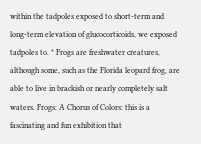within the tadpoles exposed to short‐term and long‐term elevation of glucocorticoids, we exposed tadpoles to. * Frogs are freshwater creatures, although some, such as the Florida leopard frog, are able to live in brackish or nearly completely salt waters. Frogs: A Chorus of Colors: this is a fascinating and fun exhibition that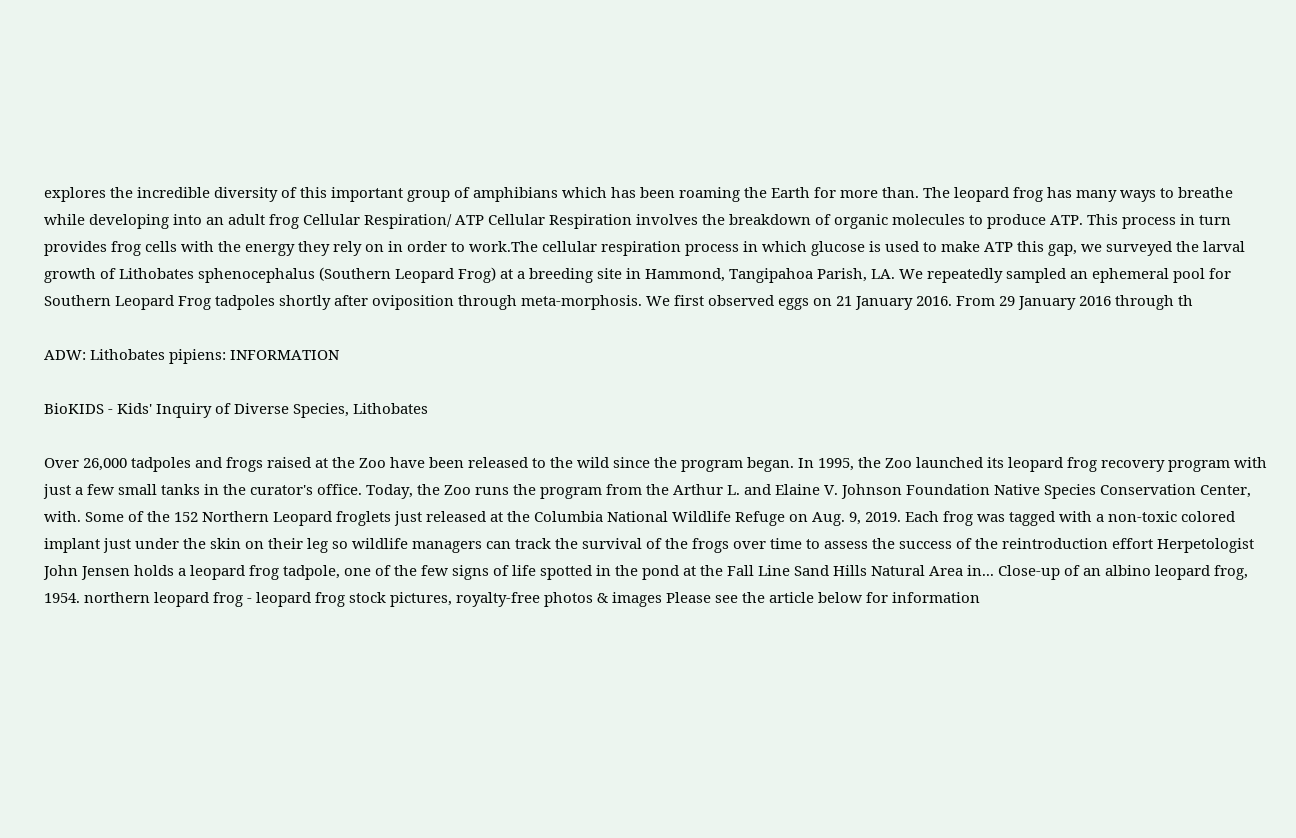explores the incredible diversity of this important group of amphibians which has been roaming the Earth for more than. The leopard frog has many ways to breathe while developing into an adult frog Cellular Respiration/ ATP Cellular Respiration involves the breakdown of organic molecules to produce ATP. This process in turn provides frog cells with the energy they rely on in order to work.The cellular respiration process in which glucose is used to make ATP this gap, we surveyed the larval growth of Lithobates sphenocephalus (Southern Leopard Frog) at a breeding site in Hammond, Tangipahoa Parish, LA. We repeatedly sampled an ephemeral pool for Southern Leopard Frog tadpoles shortly after oviposition through meta-morphosis. We first observed eggs on 21 January 2016. From 29 January 2016 through th

ADW: Lithobates pipiens: INFORMATION

BioKIDS - Kids' Inquiry of Diverse Species, Lithobates

Over 26,000 tadpoles and frogs raised at the Zoo have been released to the wild since the program began. In 1995, the Zoo launched its leopard frog recovery program with just a few small tanks in the curator's office. Today, the Zoo runs the program from the Arthur L. and Elaine V. Johnson Foundation Native Species Conservation Center, with. Some of the 152 Northern Leopard froglets just released at the Columbia National Wildlife Refuge on Aug. 9, 2019. Each frog was tagged with a non-toxic colored implant just under the skin on their leg so wildlife managers can track the survival of the frogs over time to assess the success of the reintroduction effort Herpetologist John Jensen holds a leopard frog tadpole, one of the few signs of life spotted in the pond at the Fall Line Sand Hills Natural Area in... Close-up of an albino leopard frog, 1954. northern leopard frog - leopard frog stock pictures, royalty-free photos & images Please see the article below for information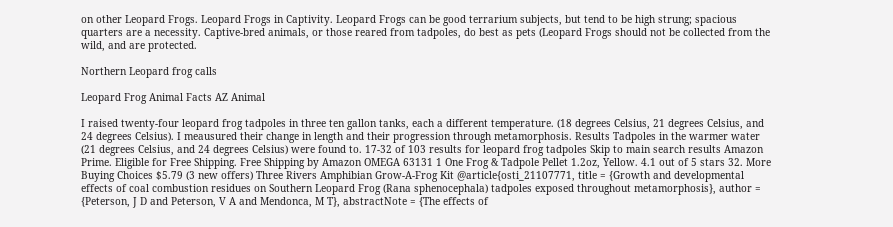on other Leopard Frogs. Leopard Frogs in Captivity. Leopard Frogs can be good terrarium subjects, but tend to be high strung; spacious quarters are a necessity. Captive-bred animals, or those reared from tadpoles, do best as pets (Leopard Frogs should not be collected from the wild, and are protected.

Northern Leopard frog calls

Leopard Frog Animal Facts AZ Animal

I raised twenty-four leopard frog tadpoles in three ten gallon tanks, each a different temperature. (18 degrees Celsius, 21 degrees Celsius, and 24 degrees Celsius). I meausured their change in length and their progression through metamorphosis. Results Tadpoles in the warmer water (21 degrees Celsius, and 24 degrees Celsius) were found to. 17-32 of 103 results for leopard frog tadpoles Skip to main search results Amazon Prime. Eligible for Free Shipping. Free Shipping by Amazon OMEGA 63131 1 One Frog & Tadpole Pellet 1.2oz, Yellow. 4.1 out of 5 stars 32. More Buying Choices $5.79 (3 new offers) Three Rivers Amphibian Grow-A-Frog Kit @article{osti_21107771, title = {Growth and developmental effects of coal combustion residues on Southern Leopard Frog (Rana sphenocephala) tadpoles exposed throughout metamorphosis}, author = {Peterson, J D and Peterson, V A and Mendonca, M T}, abstractNote = {The effects of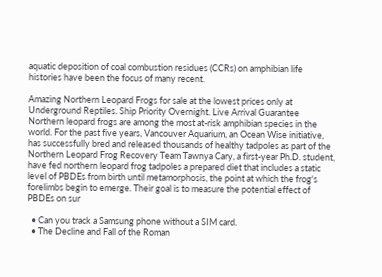aquatic deposition of coal combustion residues (CCRs) on amphibian life histories have been the focus of many recent.

Amazing Northern Leopard Frogs for sale at the lowest prices only at Underground Reptiles. Ship Priority Overnight. Live Arrival Guarantee Northern leopard frogs are among the most at-risk amphibian species in the world. For the past five years, Vancouver Aquarium, an Ocean Wise initiative, has successfully bred and released thousands of healthy tadpoles as part of the Northern Leopard Frog Recovery Team Tawnya Cary, a first-year Ph.D. student, have fed northern leopard frog tadpoles a prepared diet that includes a static level of PBDEs from birth until metamorphosis, the point at which the frog's forelimbs begin to emerge. Their goal is to measure the potential effect of PBDEs on sur

  • Can you track a Samsung phone without a SIM card.
  • The Decline and Fall of the Roman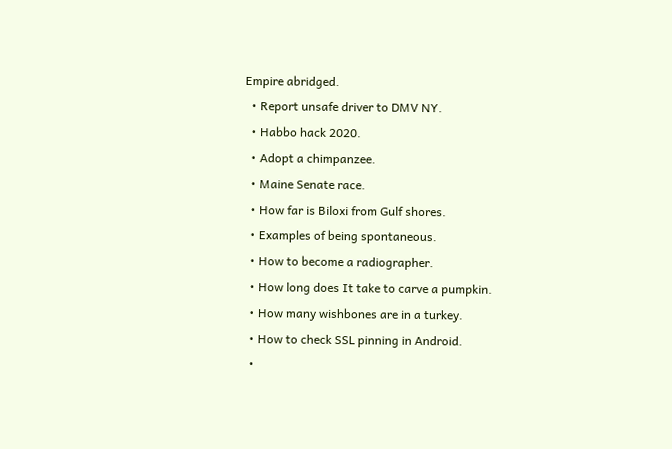Empire abridged.
  • Report unsafe driver to DMV NY.
  • Habbo hack 2020.
  • Adopt a chimpanzee.
  • Maine Senate race.
  • How far is Biloxi from Gulf shores.
  • Examples of being spontaneous.
  • How to become a radiographer.
  • How long does It take to carve a pumpkin.
  • How many wishbones are in a turkey.
  • How to check SSL pinning in Android.
  •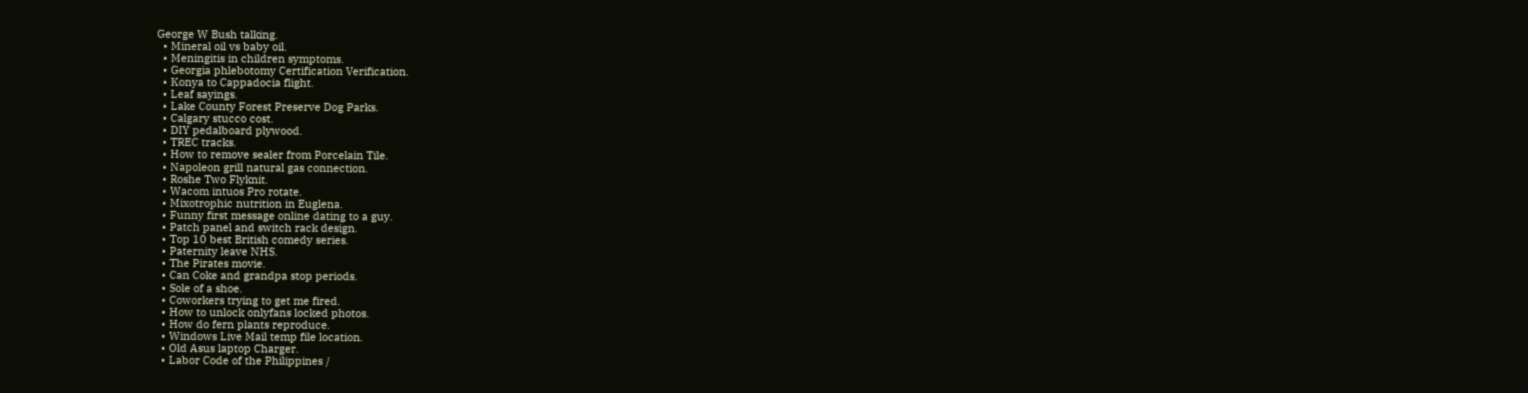George W Bush talking.
  • Mineral oil vs baby oil.
  • Meningitis in children symptoms.
  • Georgia phlebotomy Certification Verification.
  • Konya to Cappadocia flight.
  • Leaf sayings.
  • Lake County Forest Preserve Dog Parks.
  • Calgary stucco cost.
  • DIY pedalboard plywood.
  • TREC tracks.
  • How to remove sealer from Porcelain Tile.
  • Napoleon grill natural gas connection.
  • Roshe Two Flyknit.
  • Wacom intuos Pro rotate.
  • Mixotrophic nutrition in Euglena.
  • Funny first message online dating to a guy.
  • Patch panel and switch rack design.
  • Top 10 best British comedy series.
  • Paternity leave NHS.
  • The Pirates movie.
  • Can Coke and grandpa stop periods.
  • Sole of a shoe.
  • Coworkers trying to get me fired.
  • How to unlock onlyfans locked photos.
  • How do fern plants reproduce.
  • Windows Live Mail temp file location.
  • Old Asus laptop Charger.
  • Labor Code of the Philippines /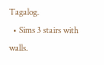Tagalog.
  • Sims 3 stairs with walls.